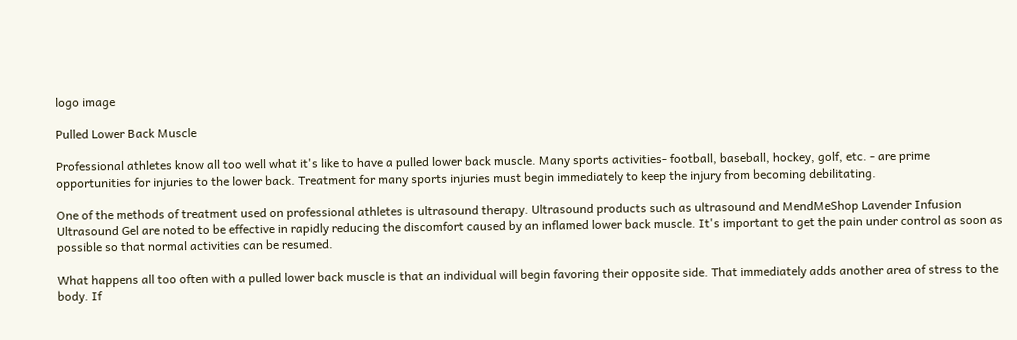logo image

Pulled Lower Back Muscle

Professional athletes know all too well what it's like to have a pulled lower back muscle. Many sports activities- football, baseball, hockey, golf, etc. - are prime opportunities for injuries to the lower back. Treatment for many sports injuries must begin immediately to keep the injury from becoming debilitating.

One of the methods of treatment used on professional athletes is ultrasound therapy. Ultrasound products such as ultrasound and MendMeShop Lavender Infusion Ultrasound Gel are noted to be effective in rapidly reducing the discomfort caused by an inflamed lower back muscle. It's important to get the pain under control as soon as possible so that normal activities can be resumed.

What happens all too often with a pulled lower back muscle is that an individual will begin favoring their opposite side. That immediately adds another area of stress to the body. If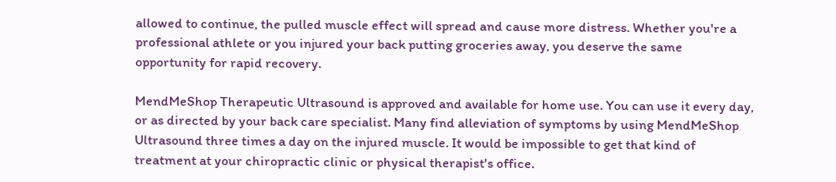allowed to continue, the pulled muscle effect will spread and cause more distress. Whether you're a professional athlete or you injured your back putting groceries away, you deserve the same opportunity for rapid recovery.

MendMeShop Therapeutic Ultrasound is approved and available for home use. You can use it every day, or as directed by your back care specialist. Many find alleviation of symptoms by using MendMeShop Ultrasound three times a day on the injured muscle. It would be impossible to get that kind of treatment at your chiropractic clinic or physical therapist's office.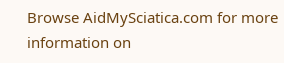Browse AidMySciatica.com for more information on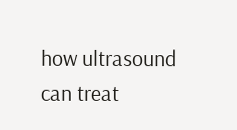how ultrasound can treat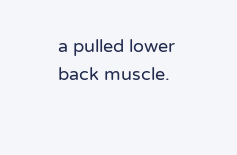a pulled lower back muscle.